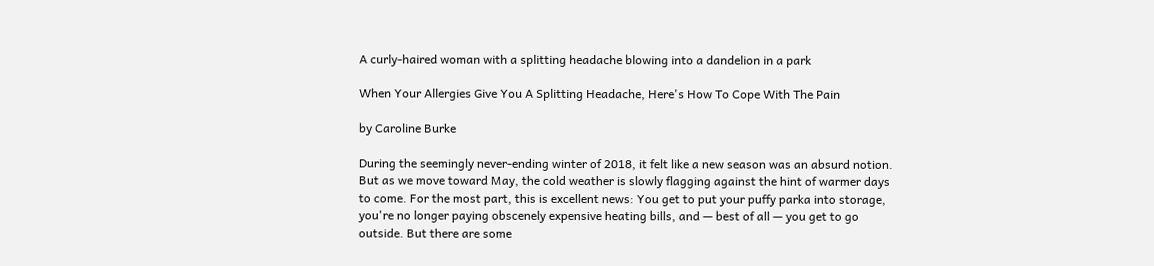A curly-haired woman with a splitting headache blowing into a dandelion in a park

When Your Allergies Give You A Splitting Headache, Here's How To Cope With The Pain

by Caroline Burke

During the seemingly never-ending winter of 2018, it felt like a new season was an absurd notion. But as we move toward May, the cold weather is slowly flagging against the hint of warmer days to come. For the most part, this is excellent news: You get to put your puffy parka into storage, you're no longer paying obscenely expensive heating bills, and — best of all — you get to go outside. But there are some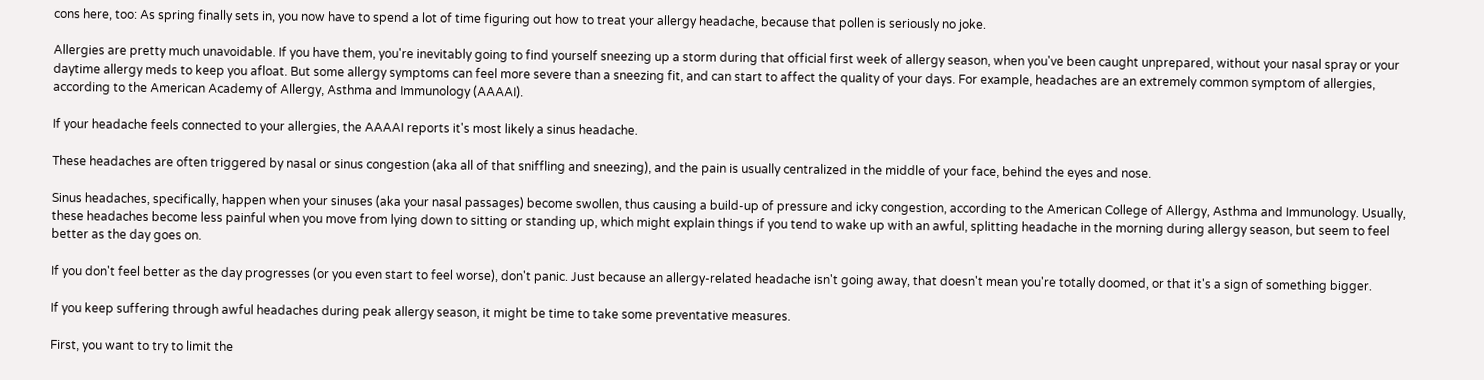cons here, too: As spring finally sets in, you now have to spend a lot of time figuring out how to treat your allergy headache, because that pollen is seriously no joke.

Allergies are pretty much unavoidable. If you have them, you're inevitably going to find yourself sneezing up a storm during that official first week of allergy season, when you've been caught unprepared, without your nasal spray or your daytime allergy meds to keep you afloat. But some allergy symptoms can feel more severe than a sneezing fit, and can start to affect the quality of your days. For example, headaches are an extremely common symptom of allergies, according to the American Academy of Allergy, Asthma and Immunology (AAAAI).

If your headache feels connected to your allergies, the AAAAI reports it's most likely a sinus headache.

These headaches are often triggered by nasal or sinus congestion (aka all of that sniffling and sneezing), and the pain is usually centralized in the middle of your face, behind the eyes and nose.

Sinus headaches, specifically, happen when your sinuses (aka your nasal passages) become swollen, thus causing a build-up of pressure and icky congestion, according to the American College of Allergy, Asthma and Immunology. Usually, these headaches become less painful when you move from lying down to sitting or standing up, which might explain things if you tend to wake up with an awful, splitting headache in the morning during allergy season, but seem to feel better as the day goes on.

If you don't feel better as the day progresses (or you even start to feel worse), don't panic. Just because an allergy-related headache isn't going away, that doesn't mean you're totally doomed, or that it's a sign of something bigger.

If you keep suffering through awful headaches during peak allergy season, it might be time to take some preventative measures.

First, you want to try to limit the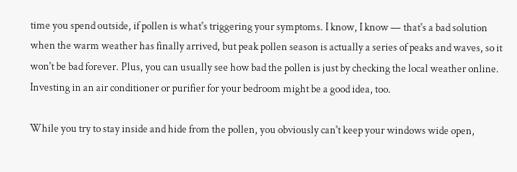time you spend outside, if pollen is what's triggering your symptoms. I know, I know — that's a bad solution when the warm weather has finally arrived, but peak pollen season is actually a series of peaks and waves, so it won't be bad forever. Plus, you can usually see how bad the pollen is just by checking the local weather online. Investing in an air conditioner or purifier for your bedroom might be a good idea, too.

While you try to stay inside and hide from the pollen, you obviously can't keep your windows wide open,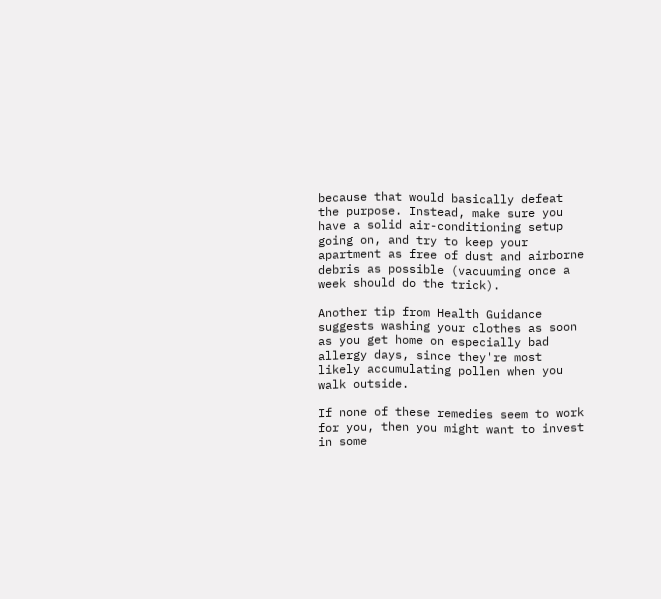because that would basically defeat the purpose. Instead, make sure you have a solid air-conditioning setup going on, and try to keep your apartment as free of dust and airborne debris as possible (vacuuming once a week should do the trick).

Another tip from Health Guidance suggests washing your clothes as soon as you get home on especially bad allergy days, since they're most likely accumulating pollen when you walk outside.

If none of these remedies seem to work for you, then you might want to invest in some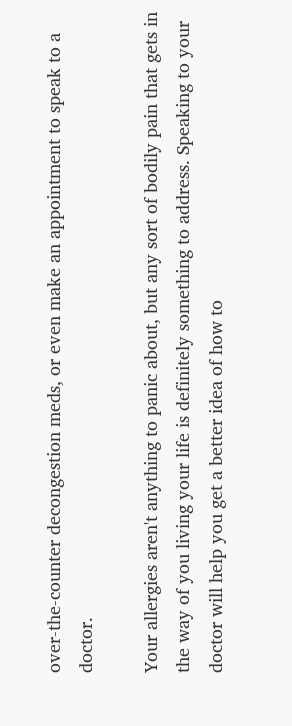over-the-counter decongestion meds, or even make an appointment to speak to a doctor.

Your allergies aren't anything to panic about, but any sort of bodily pain that gets in the way of you living your life is definitely something to address. Speaking to your doctor will help you get a better idea of how to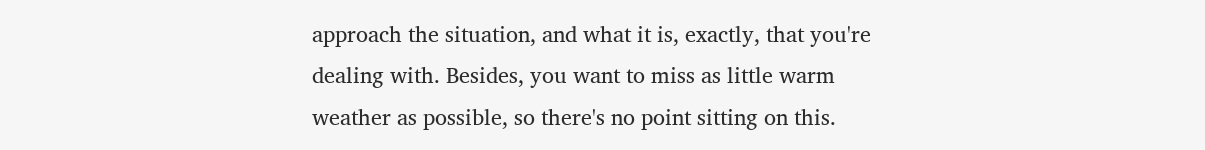approach the situation, and what it is, exactly, that you're dealing with. Besides, you want to miss as little warm weather as possible, so there's no point sitting on this.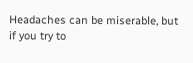Headaches can be miserable, but if you try to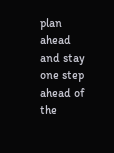plan ahead and stay one step ahead of the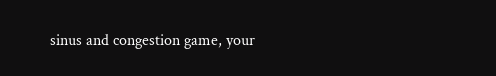sinus and congestion game, your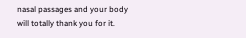nasal passages and your body will totally thank you for it.